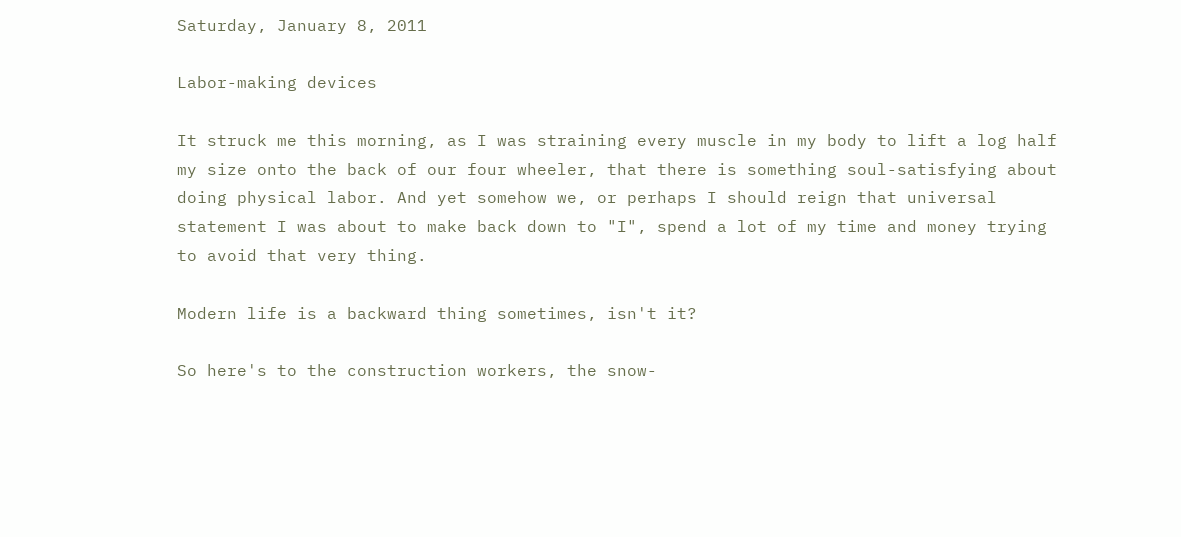Saturday, January 8, 2011

Labor-making devices

It struck me this morning, as I was straining every muscle in my body to lift a log half my size onto the back of our four wheeler, that there is something soul-satisfying about doing physical labor. And yet somehow we, or perhaps I should reign that universal statement I was about to make back down to "I", spend a lot of my time and money trying to avoid that very thing.

Modern life is a backward thing sometimes, isn't it?

So here's to the construction workers, the snow-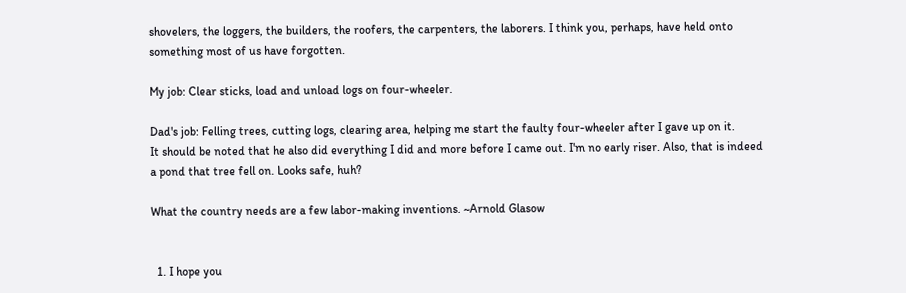shovelers, the loggers, the builders, the roofers, the carpenters, the laborers. I think you, perhaps, have held onto something most of us have forgotten.

My job: Clear sticks, load and unload logs on four-wheeler.

Dad's job: Felling trees, cutting logs, clearing area, helping me start the faulty four-wheeler after I gave up on it.
It should be noted that he also did everything I did and more before I came out. I'm no early riser. Also, that is indeed a pond that tree fell on. Looks safe, huh?

What the country needs are a few labor-making inventions. ~Arnold Glasow


  1. I hope you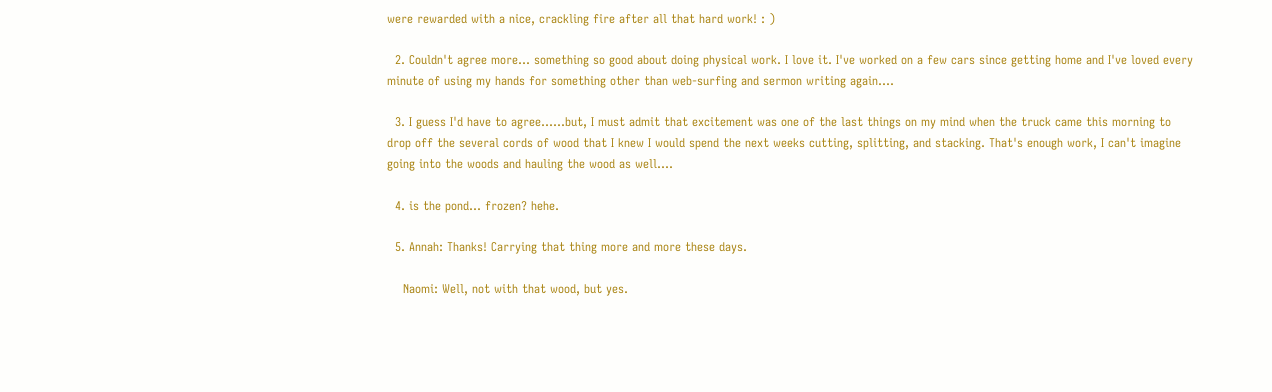were rewarded with a nice, crackling fire after all that hard work! : )

  2. Couldn't agree more... something so good about doing physical work. I love it. I've worked on a few cars since getting home and I've loved every minute of using my hands for something other than web-surfing and sermon writing again....

  3. I guess I'd have to agree......but, I must admit that excitement was one of the last things on my mind when the truck came this morning to drop off the several cords of wood that I knew I would spend the next weeks cutting, splitting, and stacking. That's enough work, I can't imagine going into the woods and hauling the wood as well....

  4. is the pond... frozen? hehe.

  5. Annah: Thanks! Carrying that thing more and more these days.

    Naomi: Well, not with that wood, but yes.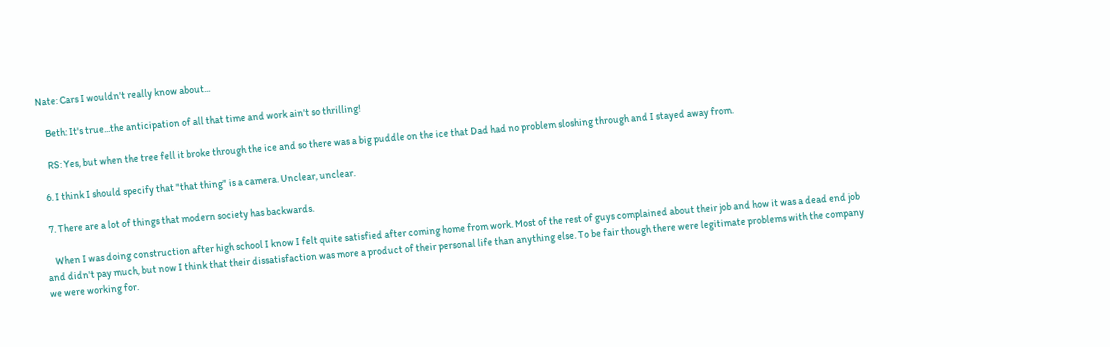Nate: Cars I wouldn't really know about...

    Beth: It's true...the anticipation of all that time and work ain't so thrilling!

    RS: Yes, but when the tree fell it broke through the ice and so there was a big puddle on the ice that Dad had no problem sloshing through and I stayed away from.

  6. I think I should specify that "that thing" is a camera. Unclear, unclear.

  7. There are a lot of things that modern society has backwards.

    When I was doing construction after high school I know I felt quite satisfied after coming home from work. Most of the rest of guys complained about their job and how it was a dead end job and didn't pay much, but now I think that their dissatisfaction was more a product of their personal life than anything else. To be fair though there were legitimate problems with the company we were working for.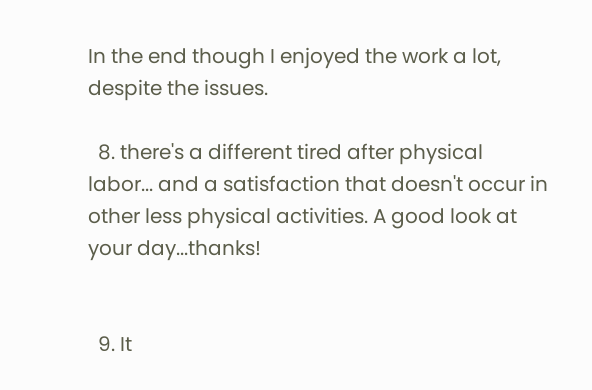In the end though I enjoyed the work a lot, despite the issues.

  8. there's a different tired after physical labor... and a satisfaction that doesn't occur in other less physical activities. A good look at your day...thanks!


  9. It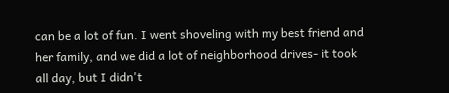can be a lot of fun. I went shoveling with my best friend and her family, and we did a lot of neighborhood drives- it took all day, but I didn't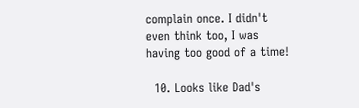complain once. I didn't even think too, I was having too good of a time!

  10. Looks like Dad's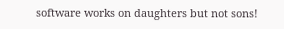software works on daughters but not sons!